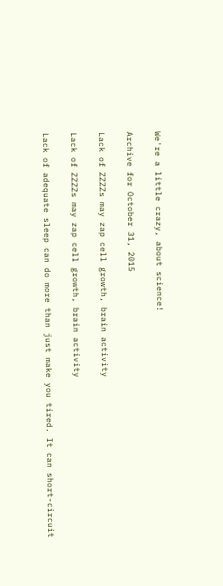We're a little crazy, about science!

Archive for October 31, 2015

Lack of ZZZZs may zap cell growth, brain activity

Lack of ZZZZs may zap cell growth, brain activity

Lack of adequate sleep can do more than just make you tired. It can short-circuit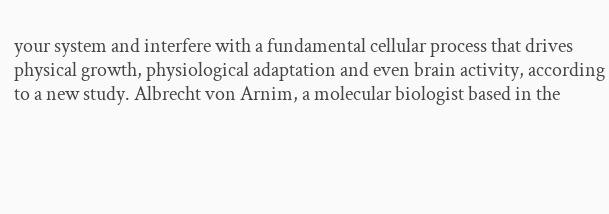your system and interfere with a fundamental cellular process that drives physical growth, physiological adaptation and even brain activity, according to a new study. Albrecht von Arnim, a molecular biologist based in the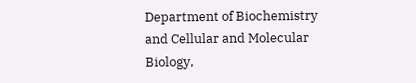Department of Biochemistry and Cellular and Molecular Biology,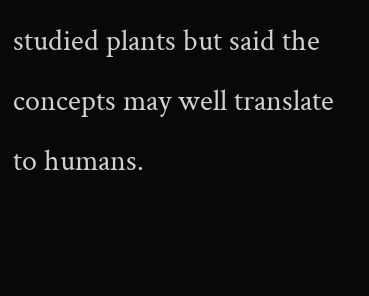studied plants but said the concepts may well translate to humans.